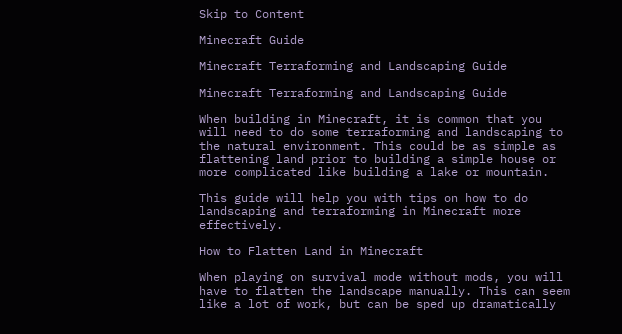Skip to Content

Minecraft Guide

Minecraft Terraforming and Landscaping Guide

Minecraft Terraforming and Landscaping Guide

When building in Minecraft, it is common that you will need to do some terraforming and landscaping to the natural environment. This could be as simple as flattening land prior to building a simple house or more complicated like building a lake or mountain.

This guide will help you with tips on how to do landscaping and terraforming in Minecraft more effectively.

How to Flatten Land in Minecraft

When playing on survival mode without mods, you will have to flatten the landscape manually. This can seem like a lot of work, but can be sped up dramatically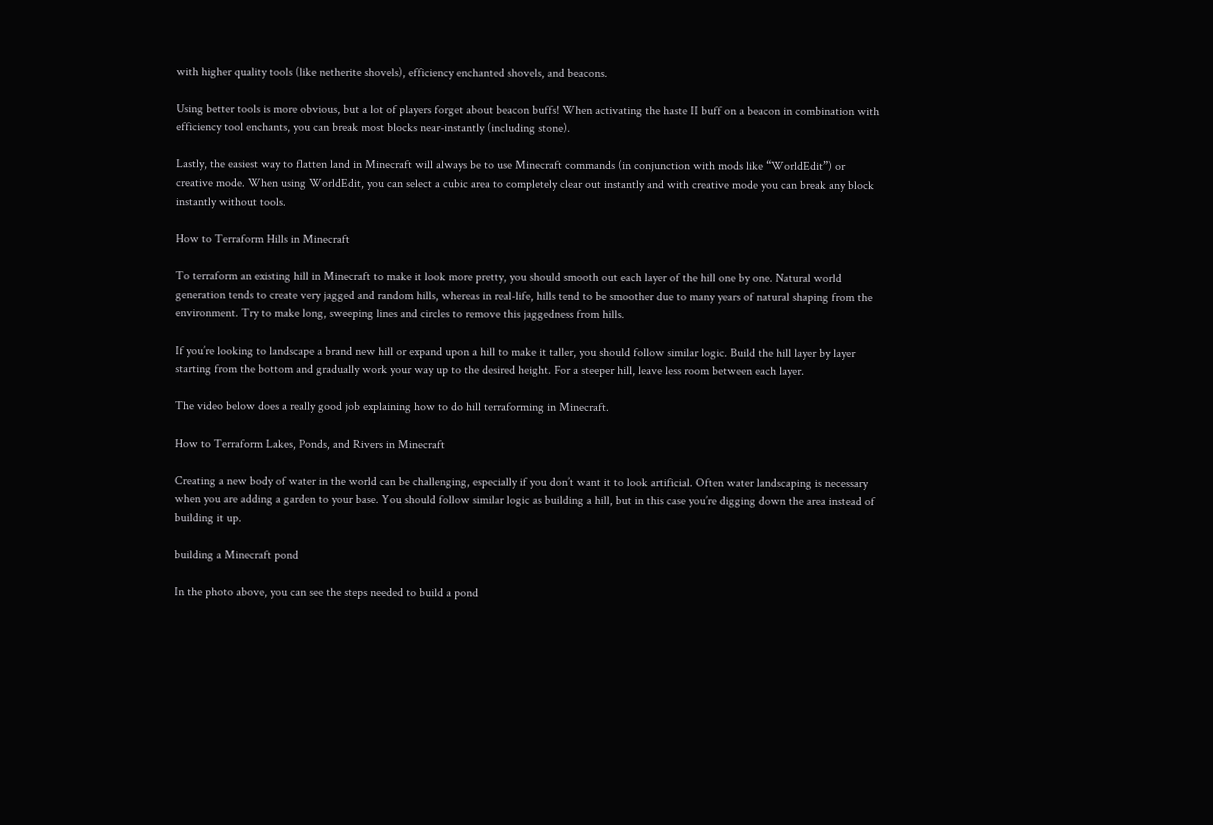with higher quality tools (like netherite shovels), efficiency enchanted shovels, and beacons.

Using better tools is more obvious, but a lot of players forget about beacon buffs! When activating the haste II buff on a beacon in combination with efficiency tool enchants, you can break most blocks near-instantly (including stone).

Lastly, the easiest way to flatten land in Minecraft will always be to use Minecraft commands (in conjunction with mods like “WorldEdit”) or creative mode. When using WorldEdit, you can select a cubic area to completely clear out instantly and with creative mode you can break any block instantly without tools.

How to Terraform Hills in Minecraft

To terraform an existing hill in Minecraft to make it look more pretty, you should smooth out each layer of the hill one by one. Natural world generation tends to create very jagged and random hills, whereas in real-life, hills tend to be smoother due to many years of natural shaping from the environment. Try to make long, sweeping lines and circles to remove this jaggedness from hills.

If you’re looking to landscape a brand new hill or expand upon a hill to make it taller, you should follow similar logic. Build the hill layer by layer starting from the bottom and gradually work your way up to the desired height. For a steeper hill, leave less room between each layer.

The video below does a really good job explaining how to do hill terraforming in Minecraft.

How to Terraform Lakes, Ponds, and Rivers in Minecraft

Creating a new body of water in the world can be challenging, especially if you don’t want it to look artificial. Often water landscaping is necessary when you are adding a garden to your base. You should follow similar logic as building a hill, but in this case you’re digging down the area instead of building it up.

building a Minecraft pond

In the photo above, you can see the steps needed to build a pond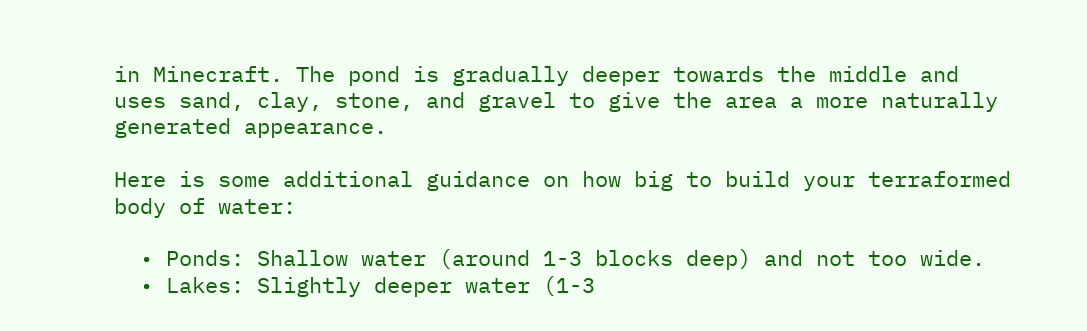in Minecraft. The pond is gradually deeper towards the middle and uses sand, clay, stone, and gravel to give the area a more naturally generated appearance.

Here is some additional guidance on how big to build your terraformed body of water:

  • Ponds: Shallow water (around 1-3 blocks deep) and not too wide.
  • Lakes: Slightly deeper water (1-3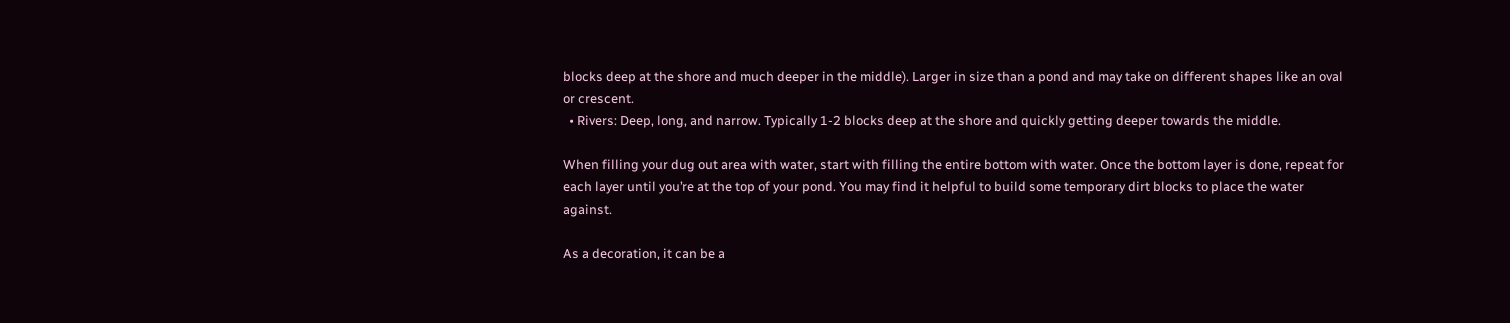blocks deep at the shore and much deeper in the middle). Larger in size than a pond and may take on different shapes like an oval or crescent.
  • Rivers: Deep, long, and narrow. Typically 1-2 blocks deep at the shore and quickly getting deeper towards the middle.

When filling your dug out area with water, start with filling the entire bottom with water. Once the bottom layer is done, repeat for each layer until you’re at the top of your pond. You may find it helpful to build some temporary dirt blocks to place the water against.

As a decoration, it can be a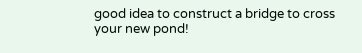good idea to construct a bridge to cross your new pond!